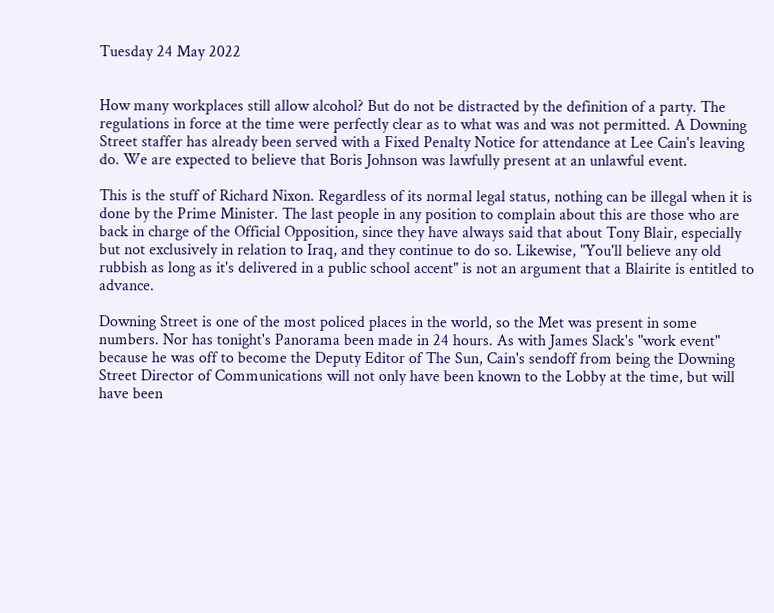Tuesday 24 May 2022


How many workplaces still allow alcohol? But do not be distracted by the definition of a party. The regulations in force at the time were perfectly clear as to what was and was not permitted. A Downing Street staffer has already been served with a Fixed Penalty Notice for attendance at Lee Cain's leaving do. We are expected to believe that Boris Johnson was lawfully present at an unlawful event.

This is the stuff of Richard Nixon. Regardless of its normal legal status, nothing can be illegal when it is done by the Prime Minister. The last people in any position to complain about this are those who are back in charge of the Official Opposition, since they have always said that about Tony Blair, especially but not exclusively in relation to Iraq, and they continue to do so. Likewise, "You'll believe any old rubbish as long as it's delivered in a public school accent" is not an argument that a Blairite is entitled to advance.

Downing Street is one of the most policed places in the world, so the Met was present in some numbers. Nor has tonight's Panorama been made in 24 hours. As with James Slack's "work event" because he was off to become the Deputy Editor of The Sun, Cain's sendoff from being the Downing Street Director of Communications will not only have been known to the Lobby at the time, but will have been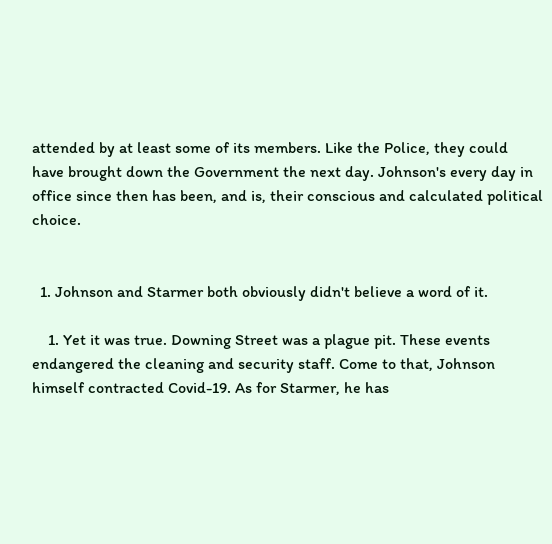attended by at least some of its members. Like the Police, they could have brought down the Government the next day. Johnson's every day in office since then has been, and is, their conscious and calculated political choice.


  1. Johnson and Starmer both obviously didn't believe a word of it.

    1. Yet it was true. Downing Street was a plague pit. These events endangered the cleaning and security staff. Come to that, Johnson himself contracted Covid-19. As for Starmer, he has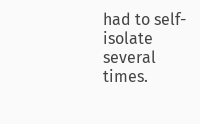had to self-isolate several times.